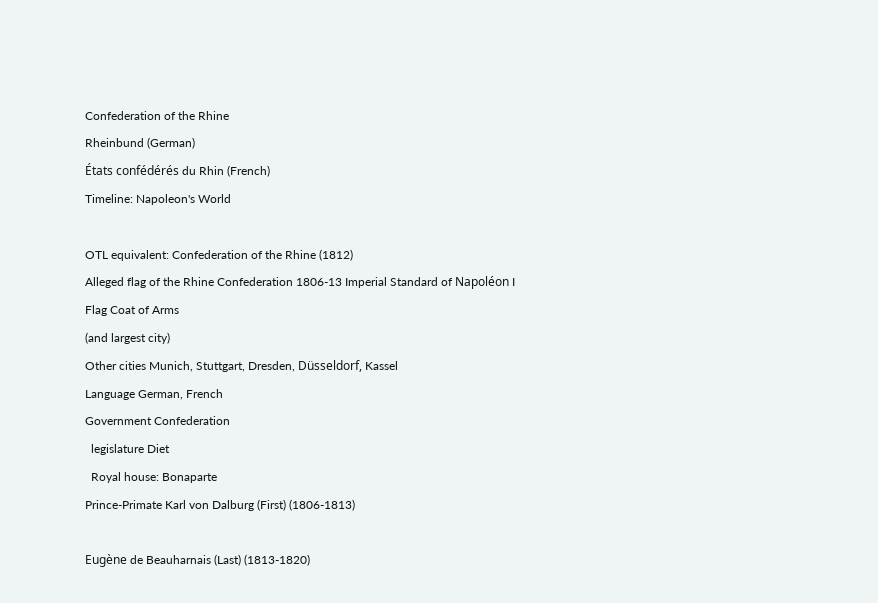Confederation of the Rhine
Rheinbund (German)
États confédérés du Rhin (French)
Timeline: Napoleon's World

OTL equivalent: Confederation of the Rhine (1812)
Alleged flag of the Rhine Confederation 1806-13 Imperial Standard of Napoléon I
Flag Coat of Arms
(and largest city)
Other cities Munich, Stuttgart, Dresden, Düsseldorf, Kassel
Language German, French
Government Confederation
  legislature Diet
  Royal house: Bonaparte
Prince-Primate Karl von Dalburg (First) (1806-1813)

Eugène de Beauharnais (Last) (1813-1820)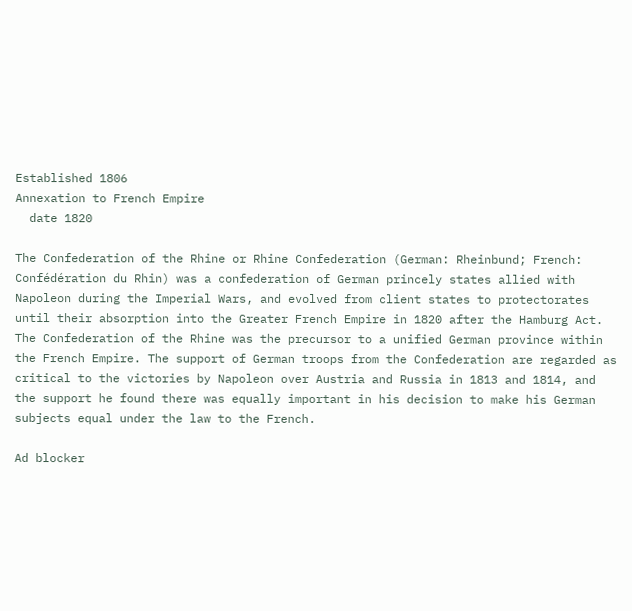Established 1806
Annexation to French Empire
  date 1820

The Confederation of the Rhine or Rhine Confederation (German: Rheinbund; French: Confédération du Rhin) was a confederation of German princely states allied with Napoleon during the Imperial Wars, and evolved from client states to protectorates until their absorption into the Greater French Empire in 1820 after the Hamburg Act. The Confederation of the Rhine was the precursor to a unified German province within the French Empire. The support of German troops from the Confederation are regarded as critical to the victories by Napoleon over Austria and Russia in 1813 and 1814, and the support he found there was equally important in his decision to make his German subjects equal under the law to the French.

Ad blocker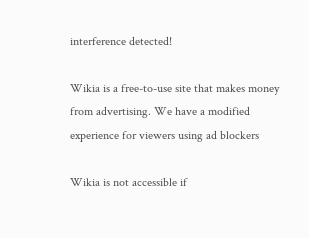interference detected!

Wikia is a free-to-use site that makes money from advertising. We have a modified experience for viewers using ad blockers

Wikia is not accessible if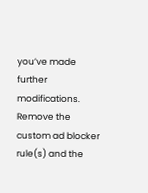you’ve made further modifications. Remove the custom ad blocker rule(s) and the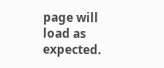page will load as expected.